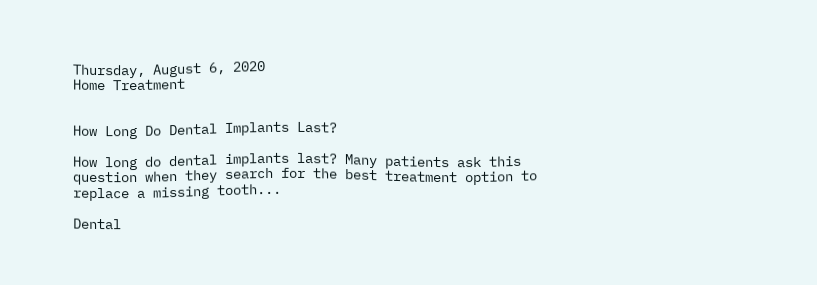Thursday, August 6, 2020
Home Treatment


How Long Do Dental Implants Last?

How long do dental implants last? Many patients ask this question when they search for the best treatment option to replace a missing tooth...

Dental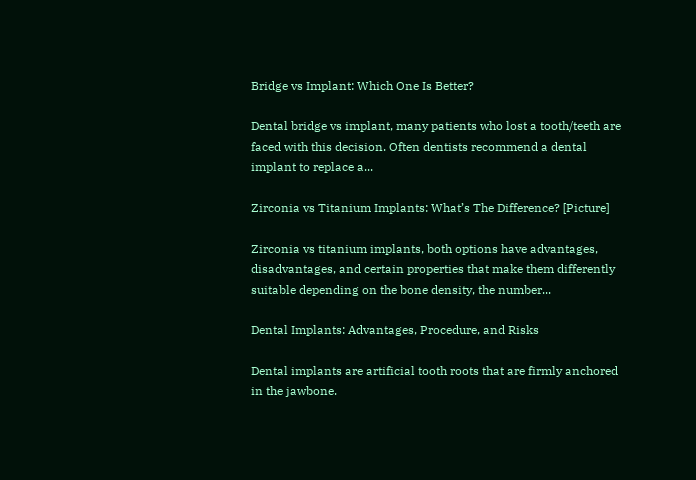Bridge vs Implant: Which One Is Better?

Dental bridge vs implant, many patients who lost a tooth/teeth are faced with this decision. Often dentists recommend a dental implant to replace a...

Zirconia vs Titanium Implants: What’s The Difference? [Picture]

Zirconia vs titanium implants, both options have advantages, disadvantages, and certain properties that make them differently suitable depending on the bone density, the number...

Dental Implants: Advantages, Procedure, and Risks

Dental implants are artificial tooth roots that are firmly anchored in the jawbone.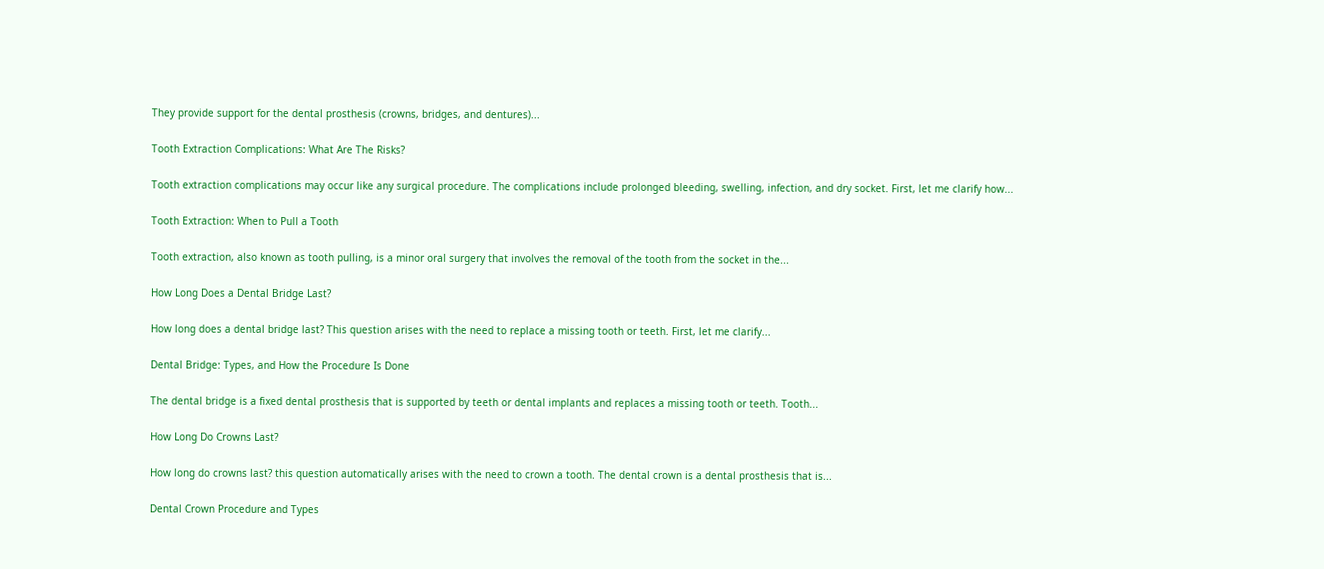They provide support for the dental prosthesis (crowns, bridges, and dentures)...

Tooth Extraction Complications: What Are The Risks?

Tooth extraction complications may occur like any surgical procedure. The complications include prolonged bleeding, swelling, infection, and dry socket. First, let me clarify how...

Tooth Extraction: When to Pull a Tooth

Tooth extraction, also known as tooth pulling, is a minor oral surgery that involves the removal of the tooth from the socket in the...

How Long Does a Dental Bridge Last?

How long does a dental bridge last? This question arises with the need to replace a missing tooth or teeth. First, let me clarify...

Dental Bridge: Types, and How the Procedure Is Done

The dental bridge is a fixed dental prosthesis that is supported by teeth or dental implants and replaces a missing tooth or teeth. Tooth...

How Long Do Crowns Last?

How long do crowns last? this question automatically arises with the need to crown a tooth. The dental crown is a dental prosthesis that is...

Dental Crown Procedure and Types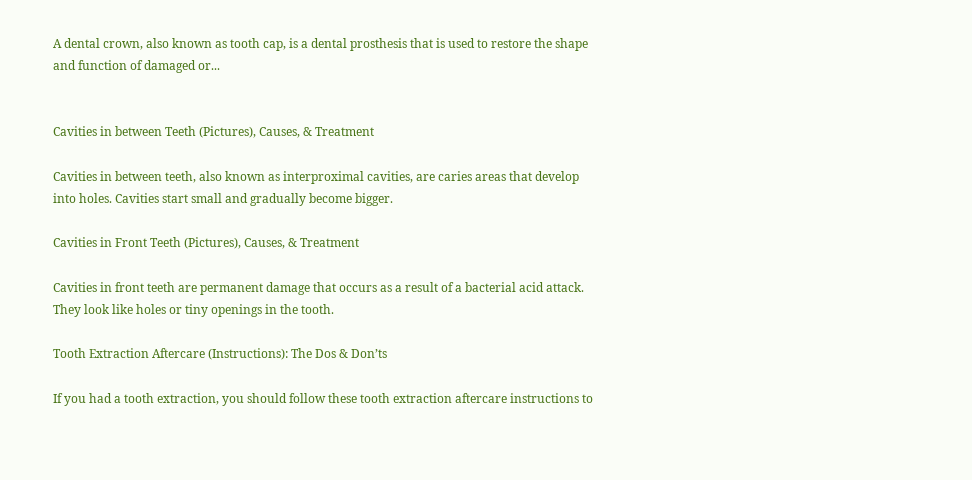A dental crown, also known as tooth cap, is a dental prosthesis that is used to restore the shape and function of damaged or...


Cavities in between Teeth (Pictures), Causes, & Treatment

Cavities in between teeth, also known as interproximal cavities, are caries areas that develop into holes. Cavities start small and gradually become bigger.

Cavities in Front Teeth (Pictures), Causes, & Treatment

Cavities in front teeth are permanent damage that occurs as a result of a bacterial acid attack. They look like holes or tiny openings in the tooth.

Tooth Extraction Aftercare (Instructions): The Dos & Don’ts

If you had a tooth extraction, you should follow these tooth extraction aftercare instructions to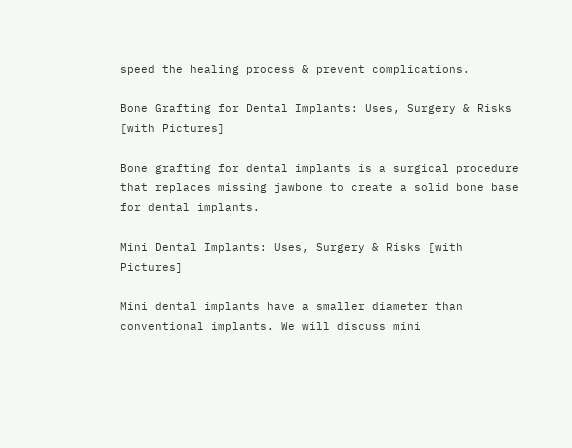speed the healing process & prevent complications.

Bone Grafting for Dental Implants: Uses, Surgery & Risks [with Pictures]

Bone grafting for dental implants is a surgical procedure that replaces missing jawbone to create a solid bone base for dental implants.

Mini Dental Implants: Uses, Surgery & Risks [with Pictures]

Mini dental implants have a smaller diameter than conventional implants. We will discuss mini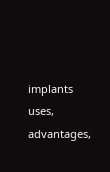implants uses, advantages,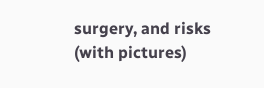surgery, and risks (with pictures)